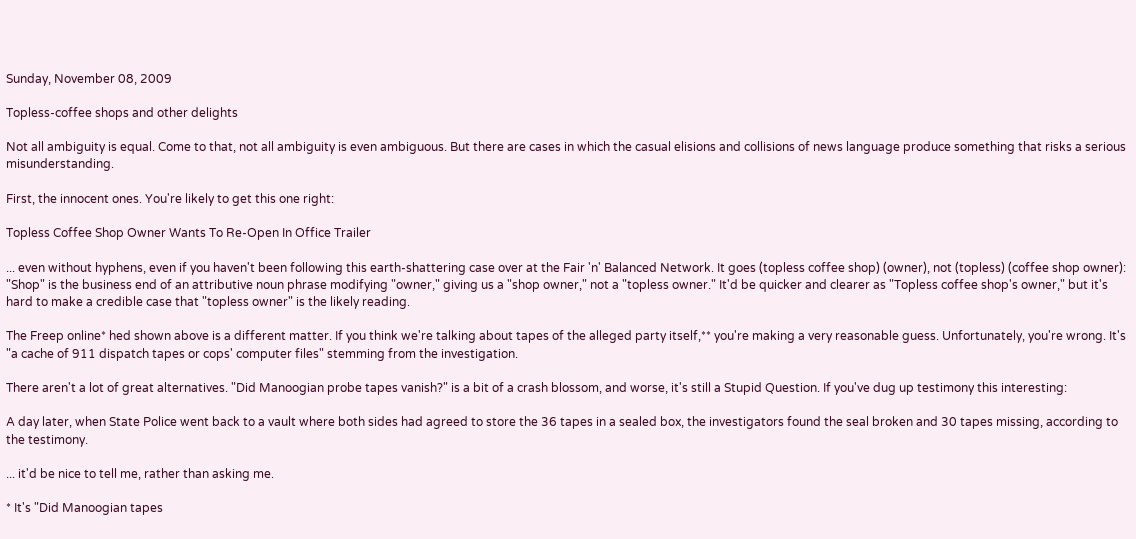Sunday, November 08, 2009

Topless-coffee shops and other delights

Not all ambiguity is equal. Come to that, not all ambiguity is even ambiguous. But there are cases in which the casual elisions and collisions of news language produce something that risks a serious misunderstanding.

First, the innocent ones. You're likely to get this one right:

Topless Coffee Shop Owner Wants To Re-Open In Office Trailer

... even without hyphens, even if you haven't been following this earth-shattering case over at the Fair 'n' Balanced Network. It goes (topless coffee shop) (owner), not (topless) (coffee shop owner): "Shop" is the business end of an attributive noun phrase modifying "owner," giving us a "shop owner," not a "topless owner." It'd be quicker and clearer as "Topless coffee shop's owner," but it's hard to make a credible case that "topless owner" is the likely reading.

The Freep online* hed shown above is a different matter. If you think we're talking about tapes of the alleged party itself,** you're making a very reasonable guess. Unfortunately, you're wrong. It's "a cache of 911 dispatch tapes or cops' computer files" stemming from the investigation.

There aren't a lot of great alternatives. "Did Manoogian probe tapes vanish?" is a bit of a crash blossom, and worse, it's still a Stupid Question. If you've dug up testimony this interesting:

A day later, when State Police went back to a vault where both sides had agreed to store the 36 tapes in a sealed box, the investigators found the seal broken and 30 tapes missing, according to the testimony.

... it'd be nice to tell me, rather than asking me.

* It's "Did Manoogian tapes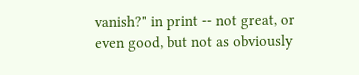vanish?" in print -- not great, or even good, but not as obviously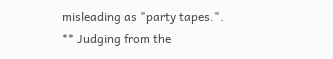misleading as "party tapes.".
** Judging from the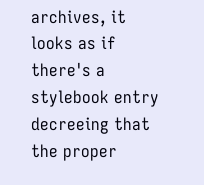archives, it looks as if there's a stylebook entry decreeing that the proper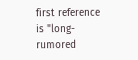first reference is "long-rumored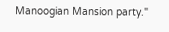Manoogian Mansion party."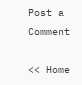Post a Comment

<< Home